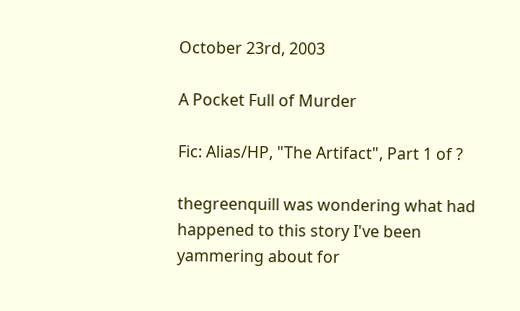October 23rd, 2003

A Pocket Full of Murder

Fic: Alias/HP, "The Artifact", Part 1 of ?

thegreenquill was wondering what had happened to this story I've been yammering about for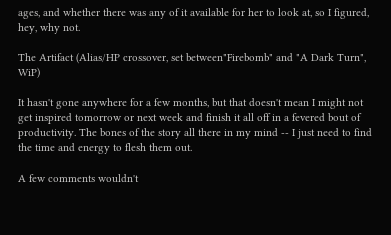ages, and whether there was any of it available for her to look at, so I figured, hey, why not.

The Artifact (Alias/HP crossover, set between"Firebomb" and "A Dark Turn", WiP)

It hasn't gone anywhere for a few months, but that doesn't mean I might not get inspired tomorrow or next week and finish it all off in a fevered bout of productivity. The bones of the story all there in my mind -- I just need to find the time and energy to flesh them out.

A few comments wouldn't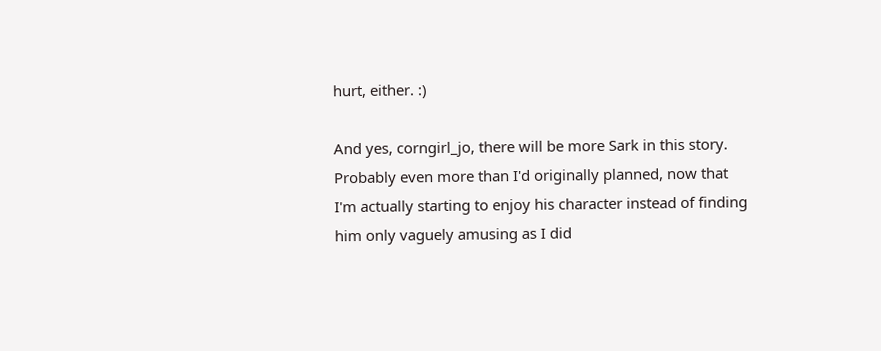hurt, either. :)

And yes, corngirl_jo, there will be more Sark in this story. Probably even more than I'd originally planned, now that I'm actually starting to enjoy his character instead of finding him only vaguely amusing as I did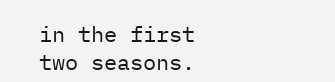in the first two seasons.